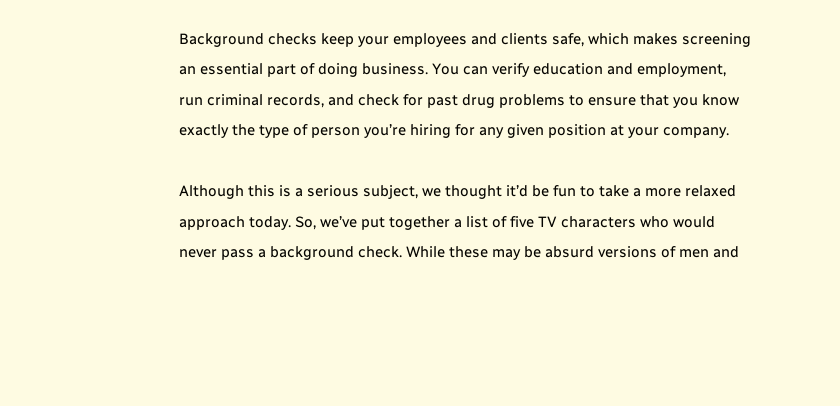Background checks keep your employees and clients safe, which makes screening an essential part of doing business. You can verify education and employment, run criminal records, and check for past drug problems to ensure that you know exactly the type of person you’re hiring for any given position at your company.

Although this is a serious subject, we thought it’d be fun to take a more relaxed approach today. So, we’ve put together a list of five TV characters who would never pass a background check. While these may be absurd versions of men and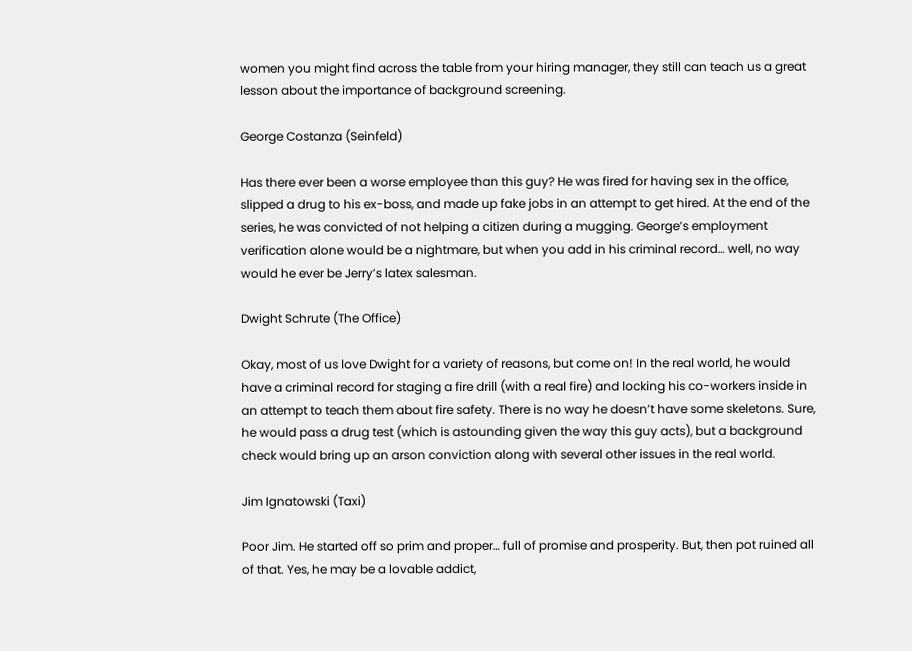women you might find across the table from your hiring manager, they still can teach us a great lesson about the importance of background screening.

George Costanza (Seinfeld)

Has there ever been a worse employee than this guy? He was fired for having sex in the office, slipped a drug to his ex-boss, and made up fake jobs in an attempt to get hired. At the end of the series, he was convicted of not helping a citizen during a mugging. George’s employment verification alone would be a nightmare, but when you add in his criminal record… well, no way would he ever be Jerry’s latex salesman.

Dwight Schrute (The Office)

Okay, most of us love Dwight for a variety of reasons, but come on! In the real world, he would have a criminal record for staging a fire drill (with a real fire) and locking his co-workers inside in an attempt to teach them about fire safety. There is no way he doesn’t have some skeletons. Sure, he would pass a drug test (which is astounding given the way this guy acts), but a background check would bring up an arson conviction along with several other issues in the real world.

Jim Ignatowski (Taxi)

Poor Jim. He started off so prim and proper… full of promise and prosperity. But, then pot ruined all of that. Yes, he may be a lovable addict,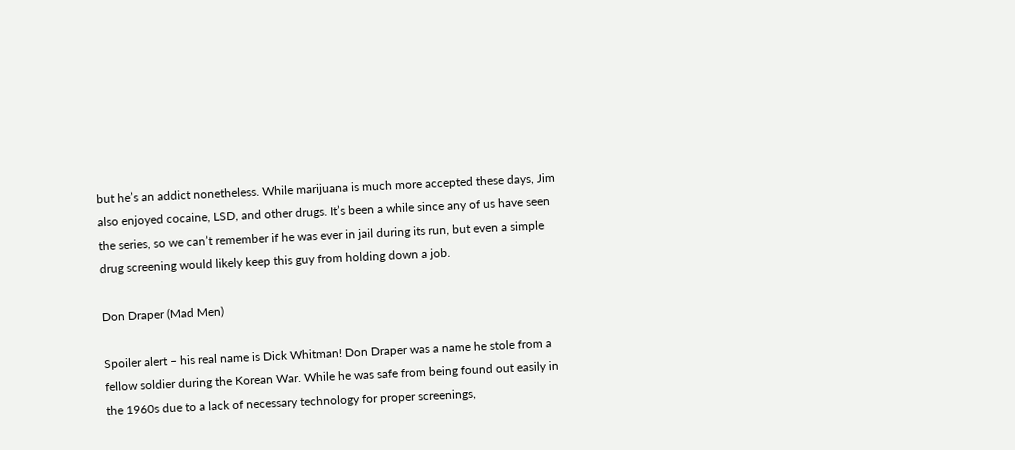but he’s an addict nonetheless. While marijuana is much more accepted these days, Jim also enjoyed cocaine, LSD, and other drugs. It’s been a while since any of us have seen the series, so we can’t remember if he was ever in jail during its run, but even a simple drug screening would likely keep this guy from holding down a job.

Don Draper (Mad Men)

Spoiler alert – his real name is Dick Whitman! Don Draper was a name he stole from a fellow soldier during the Korean War. While he was safe from being found out easily in the 1960s due to a lack of necessary technology for proper screenings,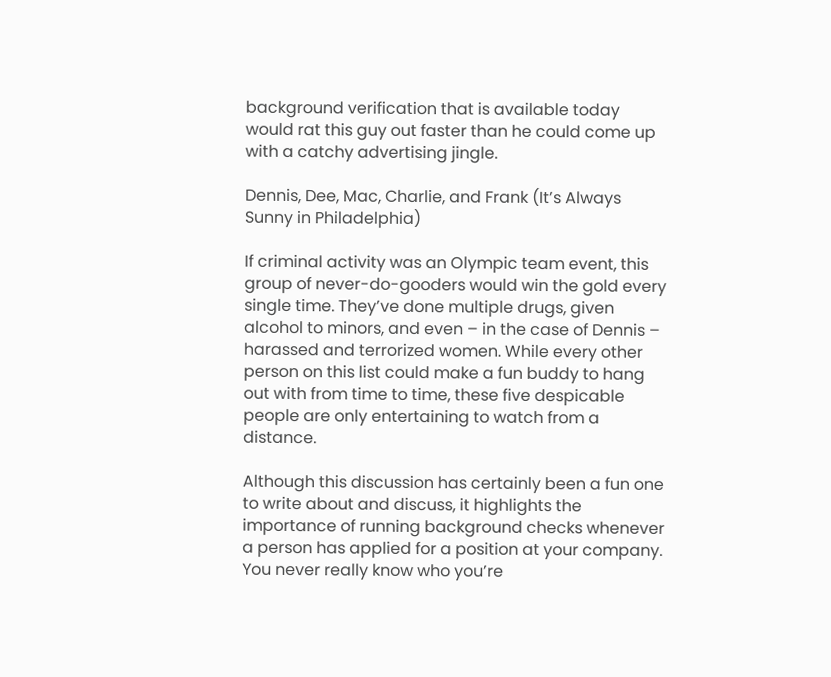background verification that is available today would rat this guy out faster than he could come up with a catchy advertising jingle.

Dennis, Dee, Mac, Charlie, and Frank (It’s Always Sunny in Philadelphia)

If criminal activity was an Olympic team event, this group of never-do-gooders would win the gold every single time. They’ve done multiple drugs, given alcohol to minors, and even – in the case of Dennis – harassed and terrorized women. While every other person on this list could make a fun buddy to hang out with from time to time, these five despicable people are only entertaining to watch from a distance.

Although this discussion has certainly been a fun one to write about and discuss, it highlights the importance of running background checks whenever a person has applied for a position at your company. You never really know who you’re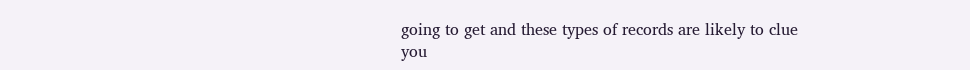going to get and these types of records are likely to clue you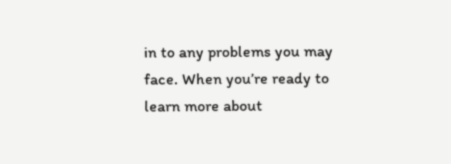in to any problems you may face. When you’re ready to learn more about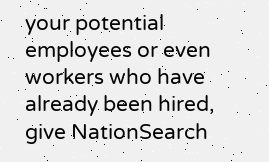your potential employees or even workers who have already been hired, give NationSearch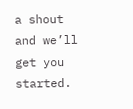a shout and we’ll get you started.